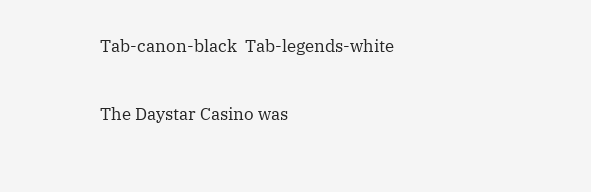Tab-canon-black  Tab-legends-white

The Daystar Casino was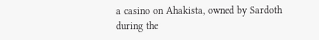a casino on Ahakista, owned by Sardoth during the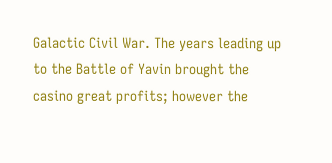Galactic Civil War. The years leading up to the Battle of Yavin brought the casino great profits; however the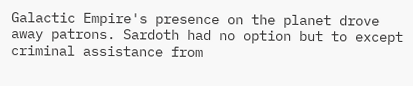Galactic Empire's presence on the planet drove away patrons. Sardoth had no option but to except criminal assistance from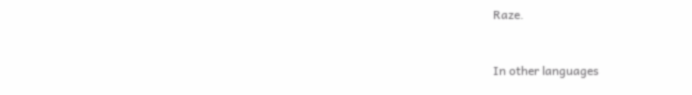Raze.



In other languages